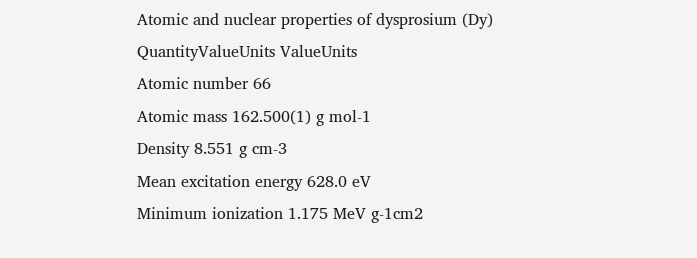Atomic and nuclear properties of dysprosium (Dy)
QuantityValueUnits ValueUnits
Atomic number 66
Atomic mass 162.500(1) g mol-1
Density 8.551 g cm-3
Mean excitation energy 628.0 eV
Minimum ionization 1.175 MeV g-1cm2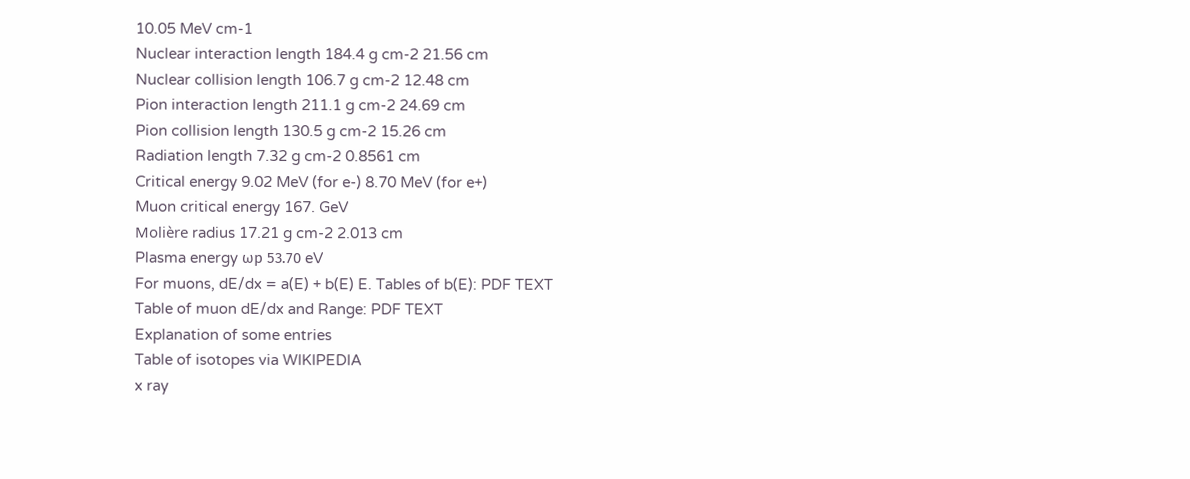10.05 MeV cm-1
Nuclear interaction length 184.4 g cm-2 21.56 cm
Nuclear collision length 106.7 g cm-2 12.48 cm
Pion interaction length 211.1 g cm-2 24.69 cm
Pion collision length 130.5 g cm-2 15.26 cm
Radiation length 7.32 g cm-2 0.8561 cm
Critical energy 9.02 MeV (for e-) 8.70 MeV (for e+)
Muon critical energy 167. GeV
Molière radius 17.21 g cm-2 2.013 cm
Plasma energy ωp 53.70 eV
For muons, dE/dx = a(E) + b(E) E. Tables of b(E): PDF TEXT
Table of muon dE/dx and Range: PDF TEXT
Explanation of some entries
Table of isotopes via WIKIPEDIA
x ray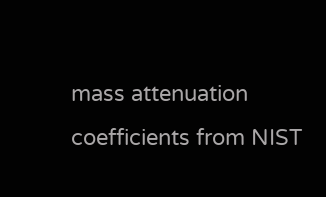mass attenuation coefficients from NIST